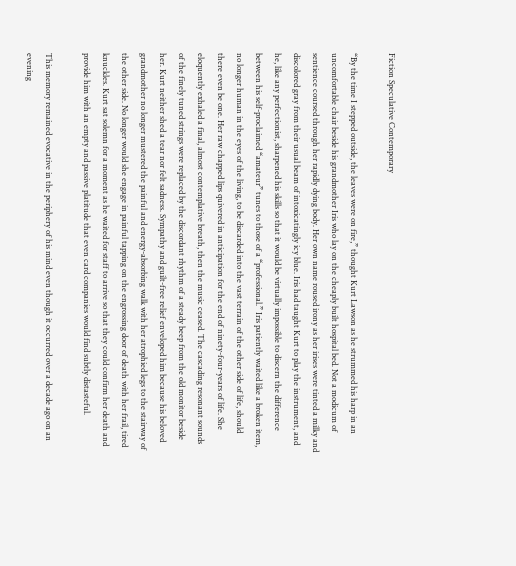Fiction Speculative Contemporary

“By the time I stepped outside, the leaves were on fire,” thought Kurt Lawson as he strummed his harp in an uncomfortable chair beside his grandmother Iris who lay on the cheaply built hospital bed. Not a modicum of sentience coursed through her rapidly dying body. Her own name roused irony as her irises were tinted a milky and discolored gray from their usual beam of intoxicatingly icy blue. Iris had taught Kurt to play the instrument, and he, like any perfectionist, sharpened his skills so that it would be virtually impossible to discern the difference between his self-proclaimed “amateur” tunes to those of a “professional.” Iris patiently waited like a broken item, no longer human in the eyes of the living, to be discarded into the vast terrain of the other side of life, should there even be one. Her raw chapped lips quivered in anticipation for the end of ninety-four-years of life. She eloquently exhaled a final, almost contemplative breath, then the music ceased. The cascading resonant sounds of the finely tuned strings were replaced by the discordant rhythm of a steady beep from the old monitor beside her. Kurt neither shed a tear nor felt sadness. Sympathy and guilt-free relief enveloped him because his beloved grandmother no longer mustered the painful and energy-absorbing walk with her atrophied legs to the stairway of the other side. No longer would she engage in painful tapping on the engrossing door of death with her frail, tired knuckles. Kurt sat solemn for a moment as he waited for staff to arrive so that they could confirm her death and provide him with an empty and passive platitude that even card companies would find subtly distasteful.

This memory remained evocative in the periphery of his mind even though it occurred over a decade ago on an evening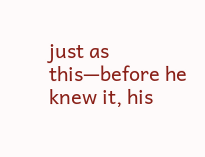just as this—before he knew it, his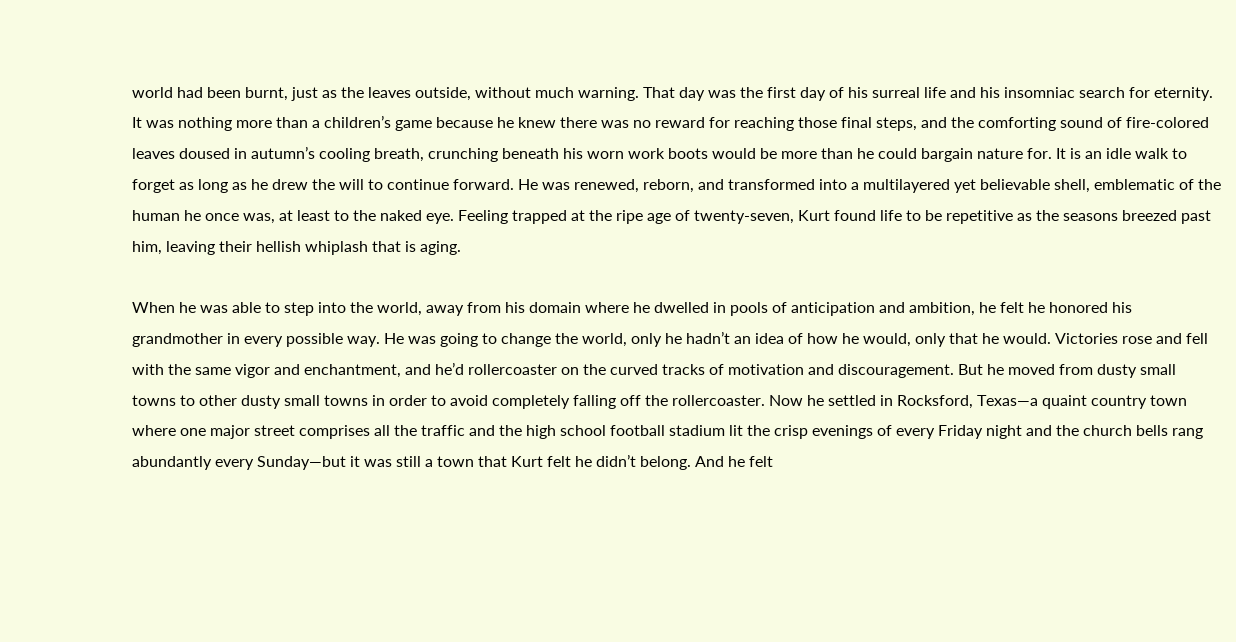world had been burnt, just as the leaves outside, without much warning. That day was the first day of his surreal life and his insomniac search for eternity. It was nothing more than a children’s game because he knew there was no reward for reaching those final steps, and the comforting sound of fire-colored leaves doused in autumn’s cooling breath, crunching beneath his worn work boots would be more than he could bargain nature for. It is an idle walk to forget as long as he drew the will to continue forward. He was renewed, reborn, and transformed into a multilayered yet believable shell, emblematic of the human he once was, at least to the naked eye. Feeling trapped at the ripe age of twenty-seven, Kurt found life to be repetitive as the seasons breezed past him, leaving their hellish whiplash that is aging.

When he was able to step into the world, away from his domain where he dwelled in pools of anticipation and ambition, he felt he honored his grandmother in every possible way. He was going to change the world, only he hadn’t an idea of how he would, only that he would. Victories rose and fell with the same vigor and enchantment, and he’d rollercoaster on the curved tracks of motivation and discouragement. But he moved from dusty small towns to other dusty small towns in order to avoid completely falling off the rollercoaster. Now he settled in Rocksford, Texas—a quaint country town where one major street comprises all the traffic and the high school football stadium lit the crisp evenings of every Friday night and the church bells rang abundantly every Sunday—but it was still a town that Kurt felt he didn’t belong. And he felt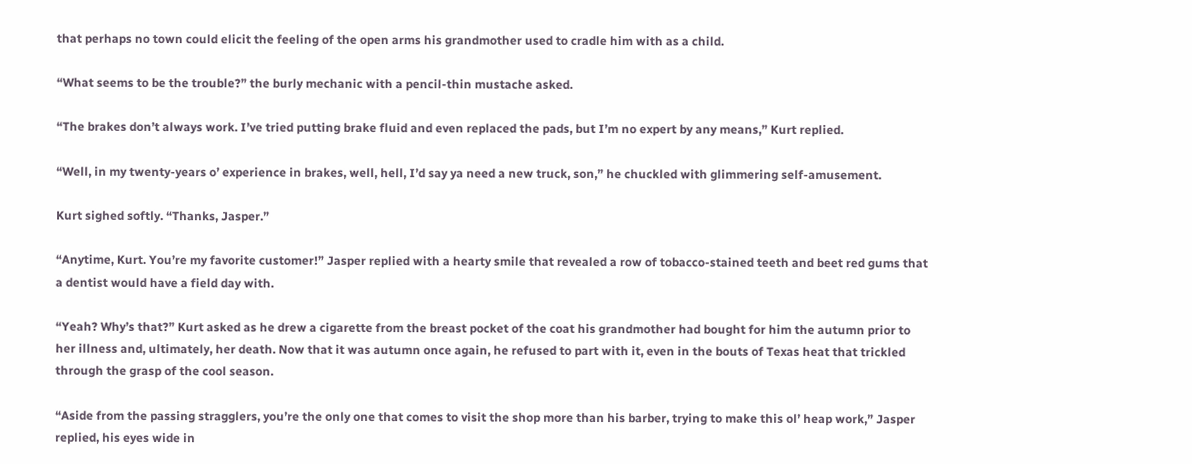that perhaps no town could elicit the feeling of the open arms his grandmother used to cradle him with as a child.

“What seems to be the trouble?” the burly mechanic with a pencil-thin mustache asked.

“The brakes don’t always work. I’ve tried putting brake fluid and even replaced the pads, but I’m no expert by any means,” Kurt replied.

“Well, in my twenty-years o’ experience in brakes, well, hell, I’d say ya need a new truck, son,” he chuckled with glimmering self-amusement.

Kurt sighed softly. “Thanks, Jasper.”

“Anytime, Kurt. You’re my favorite customer!” Jasper replied with a hearty smile that revealed a row of tobacco-stained teeth and beet red gums that a dentist would have a field day with.

“Yeah? Why’s that?” Kurt asked as he drew a cigarette from the breast pocket of the coat his grandmother had bought for him the autumn prior to her illness and, ultimately, her death. Now that it was autumn once again, he refused to part with it, even in the bouts of Texas heat that trickled through the grasp of the cool season.

“Aside from the passing stragglers, you’re the only one that comes to visit the shop more than his barber, trying to make this ol’ heap work,” Jasper replied, his eyes wide in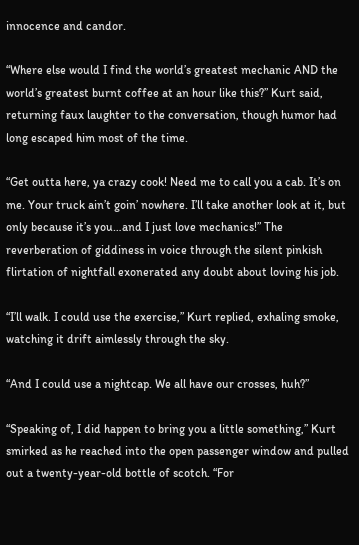innocence and candor.

“Where else would I find the world’s greatest mechanic AND the world’s greatest burnt coffee at an hour like this?” Kurt said, returning faux laughter to the conversation, though humor had long escaped him most of the time.

“Get outta here, ya crazy cook! Need me to call you a cab. It’s on me. Your truck ain’t goin’ nowhere. I’ll take another look at it, but only because it’s you…and I just love mechanics!” The reverberation of giddiness in voice through the silent pinkish flirtation of nightfall exonerated any doubt about loving his job.

“I’ll walk. I could use the exercise,” Kurt replied, exhaling smoke, watching it drift aimlessly through the sky.

“And I could use a nightcap. We all have our crosses, huh?”

“Speaking of, I did happen to bring you a little something,” Kurt smirked as he reached into the open passenger window and pulled out a twenty-year-old bottle of scotch. “For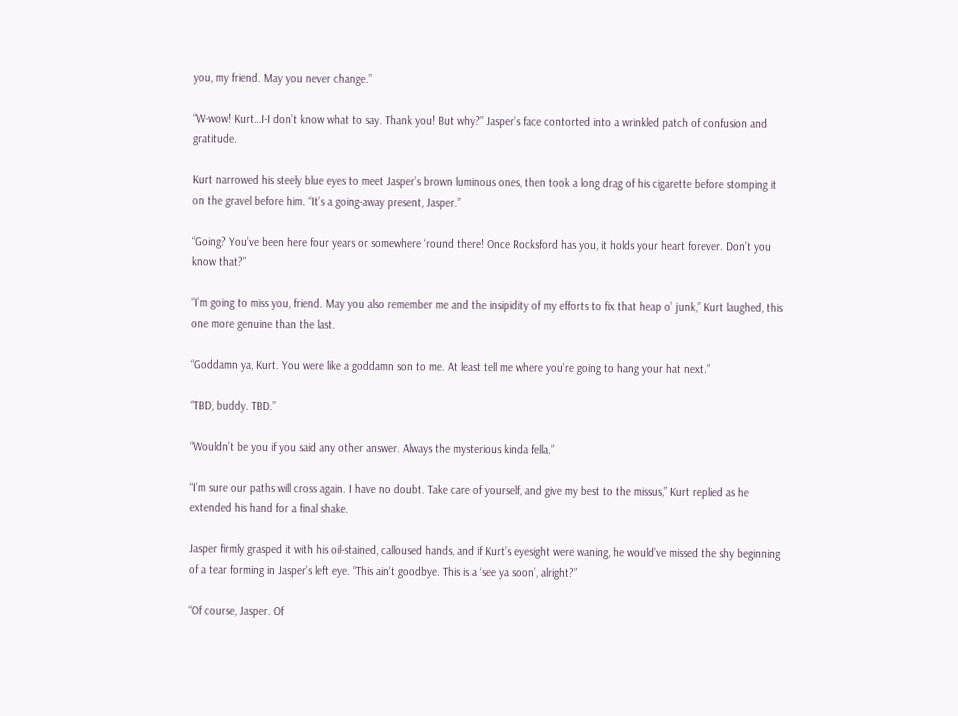you, my friend. May you never change.”

“W-wow! Kurt…I-I don’t know what to say. Thank you! But why?” Jasper’s face contorted into a wrinkled patch of confusion and gratitude.

Kurt narrowed his steely blue eyes to meet Jasper’s brown luminous ones, then took a long drag of his cigarette before stomping it on the gravel before him. “It’s a going-away present, Jasper.”

“Going? You’ve been here four years or somewhere ‘round there! Once Rocksford has you, it holds your heart forever. Don’t you know that?”

“I’m going to miss you, friend. May you also remember me and the insipidity of my efforts to fix that heap o’ junk,” Kurt laughed, this one more genuine than the last.

“Goddamn ya, Kurt. You were like a goddamn son to me. At least tell me where you’re going to hang your hat next.”

“TBD, buddy. TBD.”

“Wouldn’t be you if you said any other answer. Always the mysterious kinda fella.”

“I’m sure our paths will cross again. I have no doubt. Take care of yourself, and give my best to the missus,” Kurt replied as he extended his hand for a final shake.

Jasper firmly grasped it with his oil-stained, calloused hands, and if Kurt’s eyesight were waning, he would’ve missed the shy beginning of a tear forming in Jasper’s left eye. “This ain’t goodbye. This is a ‘see ya soon’, alright?”

“Of course, Jasper. Of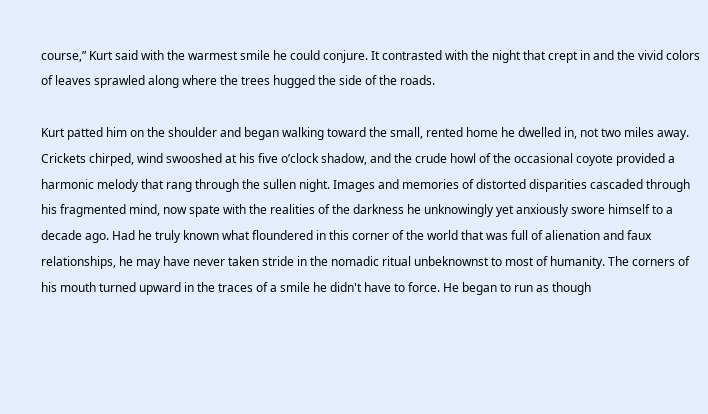course,” Kurt said with the warmest smile he could conjure. It contrasted with the night that crept in and the vivid colors of leaves sprawled along where the trees hugged the side of the roads.

Kurt patted him on the shoulder and began walking toward the small, rented home he dwelled in, not two miles away. Crickets chirped, wind swooshed at his five o’clock shadow, and the crude howl of the occasional coyote provided a harmonic melody that rang through the sullen night. Images and memories of distorted disparities cascaded through his fragmented mind, now spate with the realities of the darkness he unknowingly yet anxiously swore himself to a decade ago. Had he truly known what floundered in this corner of the world that was full of alienation and faux relationships, he may have never taken stride in the nomadic ritual unbeknownst to most of humanity. The corners of his mouth turned upward in the traces of a smile he didn't have to force. He began to run as though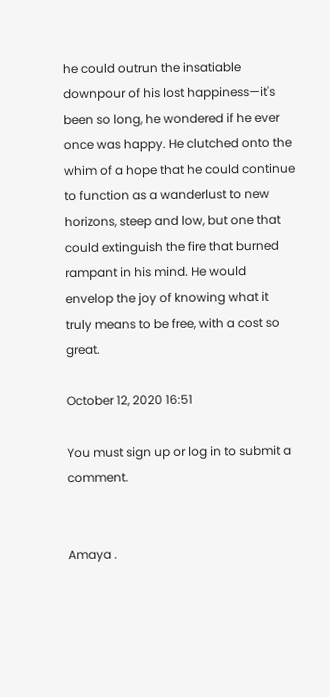he could outrun the insatiable downpour of his lost happiness—it's been so long, he wondered if he ever once was happy. He clutched onto the whim of a hope that he could continue to function as a wanderlust to new horizons, steep and low, but one that could extinguish the fire that burned rampant in his mind. He would envelop the joy of knowing what it truly means to be free, with a cost so great.

October 12, 2020 16:51

You must sign up or log in to submit a comment.


Amaya .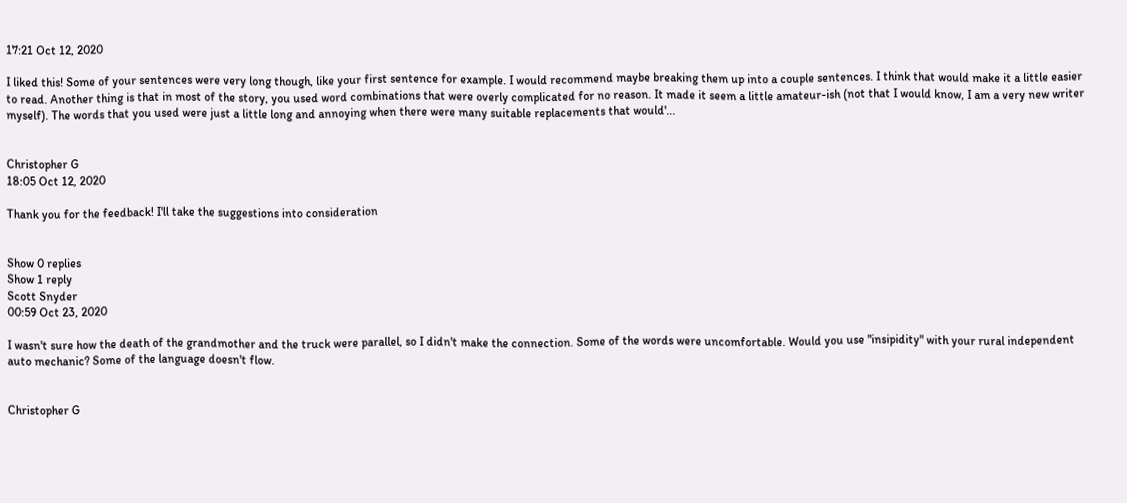17:21 Oct 12, 2020

I liked this! Some of your sentences were very long though, like your first sentence for example. I would recommend maybe breaking them up into a couple sentences. I think that would make it a little easier to read. Another thing is that in most of the story, you used word combinations that were overly complicated for no reason. It made it seem a little amateur-ish (not that I would know, I am a very new writer myself). The words that you used were just a little long and annoying when there were many suitable replacements that would'...


Christopher G
18:05 Oct 12, 2020

Thank you for the feedback! I'll take the suggestions into consideration


Show 0 replies
Show 1 reply
Scott Snyder
00:59 Oct 23, 2020

I wasn't sure how the death of the grandmother and the truck were parallel, so I didn't make the connection. Some of the words were uncomfortable. Would you use "insipidity" with your rural independent auto mechanic? Some of the language doesn't flow.


Christopher G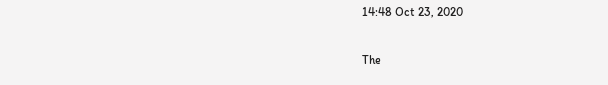14:48 Oct 23, 2020

The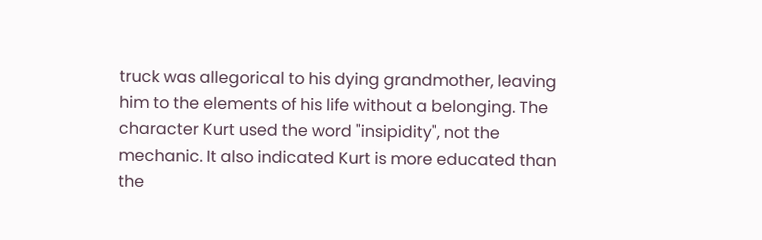truck was allegorical to his dying grandmother, leaving him to the elements of his life without a belonging. The character Kurt used the word "insipidity", not the mechanic. It also indicated Kurt is more educated than the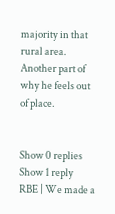majority in that rural area. Another part of why he feels out of place.


Show 0 replies
Show 1 reply
RBE | We made a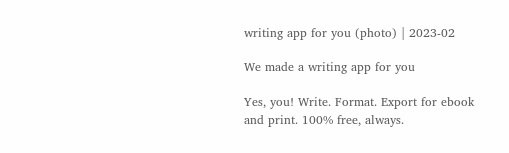writing app for you (photo) | 2023-02

We made a writing app for you

Yes, you! Write. Format. Export for ebook and print. 100% free, always.